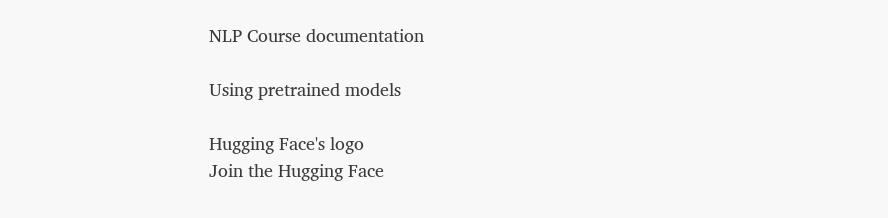NLP Course documentation

Using pretrained models

Hugging Face's logo
Join the Hugging Face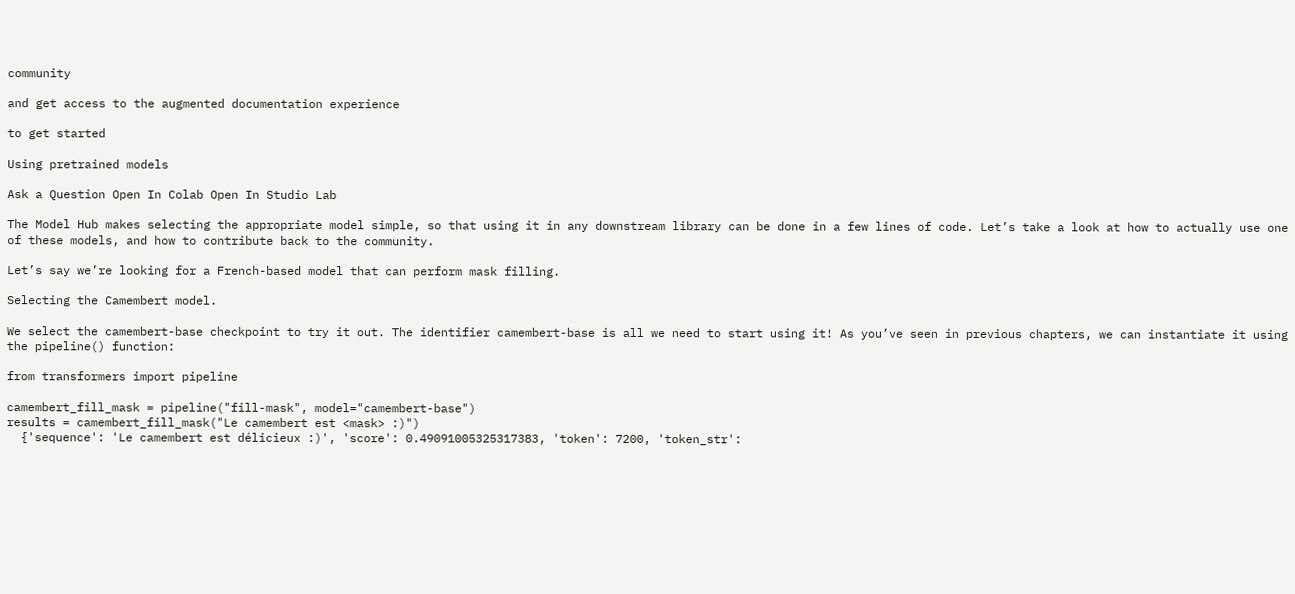community

and get access to the augmented documentation experience

to get started

Using pretrained models

Ask a Question Open In Colab Open In Studio Lab

The Model Hub makes selecting the appropriate model simple, so that using it in any downstream library can be done in a few lines of code. Let’s take a look at how to actually use one of these models, and how to contribute back to the community.

Let’s say we’re looking for a French-based model that can perform mask filling.

Selecting the Camembert model.

We select the camembert-base checkpoint to try it out. The identifier camembert-base is all we need to start using it! As you’ve seen in previous chapters, we can instantiate it using the pipeline() function:

from transformers import pipeline

camembert_fill_mask = pipeline("fill-mask", model="camembert-base")
results = camembert_fill_mask("Le camembert est <mask> :)")
  {'sequence': 'Le camembert est délicieux :)', 'score': 0.49091005325317383, 'token': 7200, 'token_str':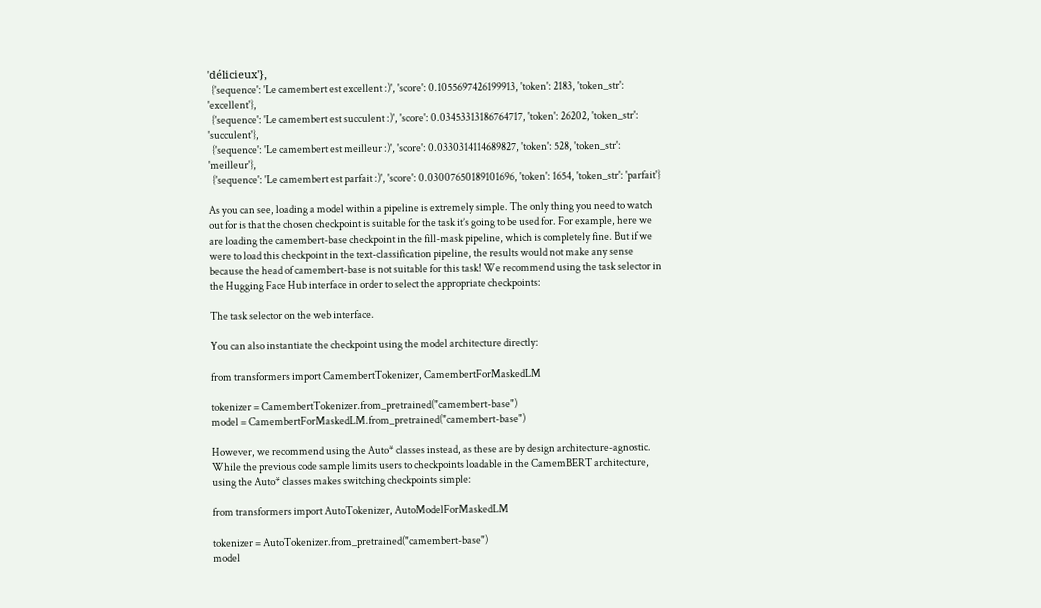'délicieux'},
  {'sequence': 'Le camembert est excellent :)', 'score': 0.1055697426199913, 'token': 2183, 'token_str': 'excellent'},
  {'sequence': 'Le camembert est succulent :)', 'score': 0.03453313186764717, 'token': 26202, 'token_str': 'succulent'},
  {'sequence': 'Le camembert est meilleur :)', 'score': 0.0330314114689827, 'token': 528, 'token_str': 'meilleur'},
  {'sequence': 'Le camembert est parfait :)', 'score': 0.03007650189101696, 'token': 1654, 'token_str': 'parfait'}

As you can see, loading a model within a pipeline is extremely simple. The only thing you need to watch out for is that the chosen checkpoint is suitable for the task it’s going to be used for. For example, here we are loading the camembert-base checkpoint in the fill-mask pipeline, which is completely fine. But if we were to load this checkpoint in the text-classification pipeline, the results would not make any sense because the head of camembert-base is not suitable for this task! We recommend using the task selector in the Hugging Face Hub interface in order to select the appropriate checkpoints:

The task selector on the web interface.

You can also instantiate the checkpoint using the model architecture directly:

from transformers import CamembertTokenizer, CamembertForMaskedLM

tokenizer = CamembertTokenizer.from_pretrained("camembert-base")
model = CamembertForMaskedLM.from_pretrained("camembert-base")

However, we recommend using the Auto* classes instead, as these are by design architecture-agnostic. While the previous code sample limits users to checkpoints loadable in the CamemBERT architecture, using the Auto* classes makes switching checkpoints simple:

from transformers import AutoTokenizer, AutoModelForMaskedLM

tokenizer = AutoTokenizer.from_pretrained("camembert-base")
model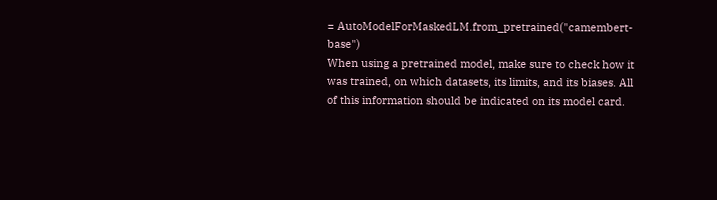= AutoModelForMaskedLM.from_pretrained("camembert-base")
When using a pretrained model, make sure to check how it was trained, on which datasets, its limits, and its biases. All of this information should be indicated on its model card.